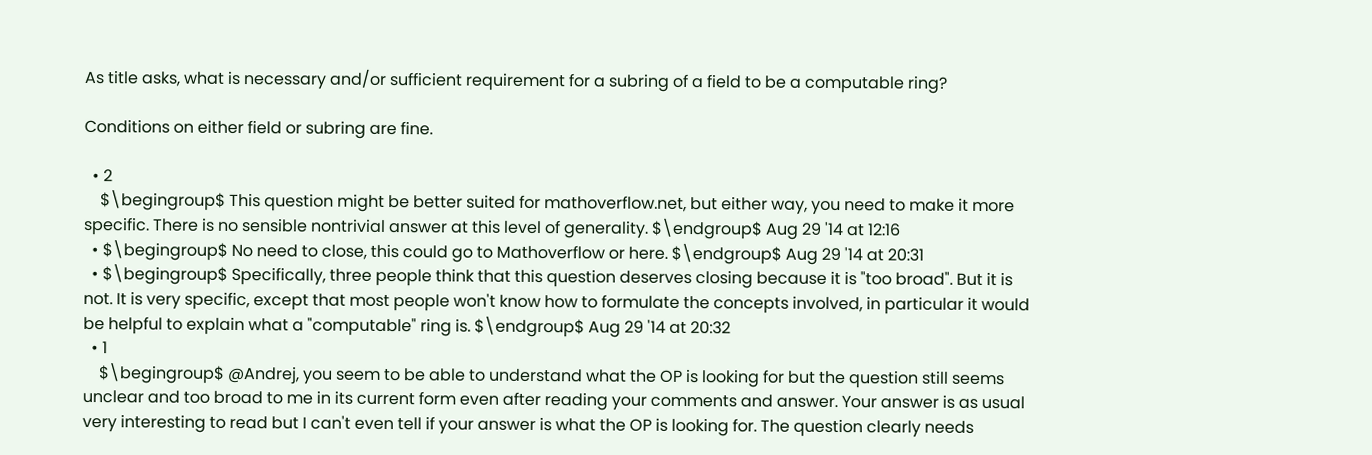As title asks, what is necessary and/or sufficient requirement for a subring of a field to be a computable ring?

Conditions on either field or subring are fine.

  • 2
    $\begingroup$ This question might be better suited for mathoverflow.net, but either way, you need to make it more specific. There is no sensible nontrivial answer at this level of generality. $\endgroup$ Aug 29 '14 at 12:16
  • $\begingroup$ No need to close, this could go to Mathoverflow or here. $\endgroup$ Aug 29 '14 at 20:31
  • $\begingroup$ Specifically, three people think that this question deserves closing because it is "too broad". But it is not. It is very specific, except that most people won't know how to formulate the concepts involved, in particular it would be helpful to explain what a "computable" ring is. $\endgroup$ Aug 29 '14 at 20:32
  • 1
    $\begingroup$ @Andrej, you seem to be able to understand what the OP is looking for but the question still seems unclear and too broad to me in its current form even after reading your comments and answer. Your answer is as usual very interesting to read but I can't even tell if your answer is what the OP is looking for. The question clearly needs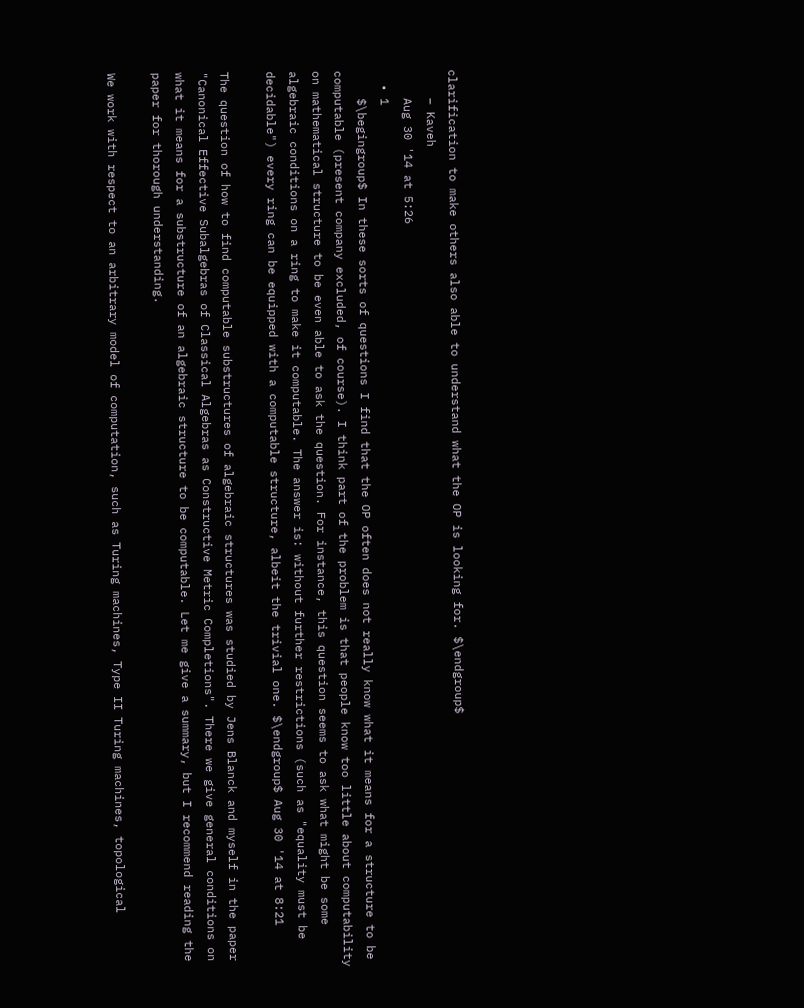clarification to make others also able to understand what the OP is looking for. $\endgroup$
    – Kaveh
    Aug 30 '14 at 5:26
  • 1
    $\begingroup$ In these sorts of questions I find that the OP often does not really know what it means for a structure to be computable (present company excluded, of course). I think part of the problem is that people know too little about computability on mathematical structure to be even able to ask the question. For instance, this question seems to ask what might be some algebraic conditions on a ring to make it computable. The answer is: without further restrictions (such as "equality must be decidable") every ring can be equipped with a computable structure, albeit the trivial one. $\endgroup$ Aug 30 '14 at 8:21

The question of how to find computable substructures of algebraic structures was studied by Jens Blanck and myself in the paper "Canonical Effective Subalgebras of Classical Algebras as Constructive Metric Completions". There we give general conditions on what it means for a substructure of an algebraic structure to be computable. Let me give a summary, but I recommend reading the paper for thorough understanding.

We work with respect to an arbitrary model of computation, such as Turing machines, Type II Turing machines, topological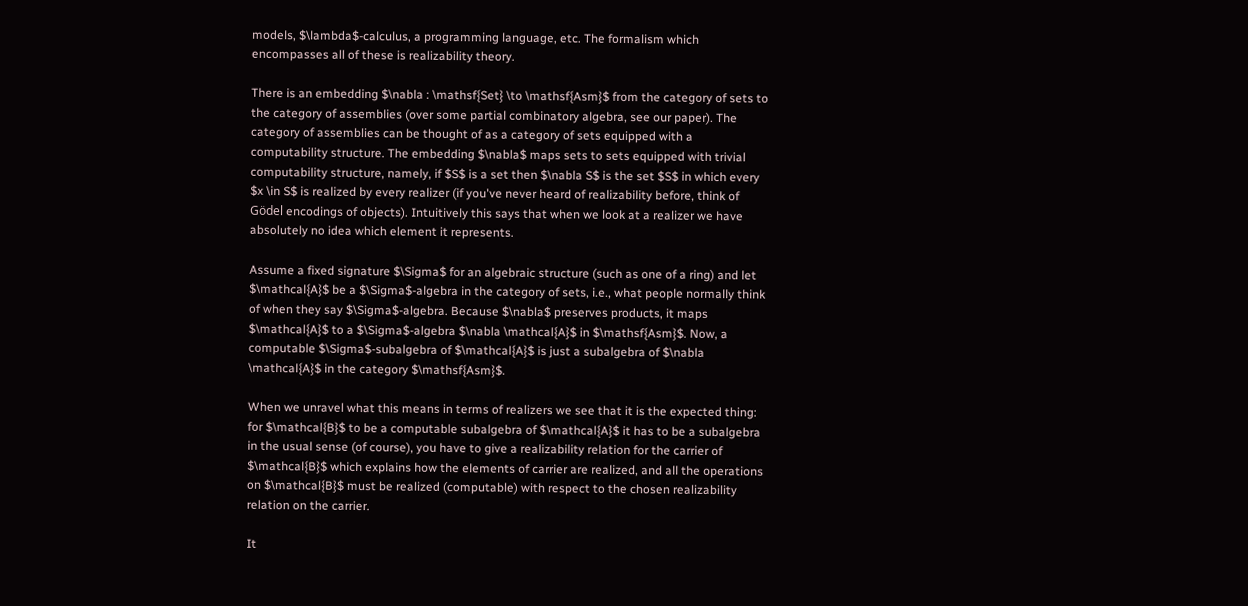models, $\lambda$-calculus, a programming language, etc. The formalism which encompasses all of these is realizability theory.

There is an embedding $\nabla : \mathsf{Set} \to \mathsf{Asm}$ from the category of sets to the category of assemblies (over some partial combinatory algebra, see our paper). The category of assemblies can be thought of as a category of sets equipped with a computability structure. The embedding $\nabla$ maps sets to sets equipped with trivial computability structure, namely, if $S$ is a set then $\nabla S$ is the set $S$ in which every $x \in S$ is realized by every realizer (if you've never heard of realizability before, think of Gödel encodings of objects). Intuitively this says that when we look at a realizer we have absolutely no idea which element it represents.

Assume a fixed signature $\Sigma$ for an algebraic structure (such as one of a ring) and let $\mathcal{A}$ be a $\Sigma$-algebra in the category of sets, i.e., what people normally think of when they say $\Sigma$-algebra. Because $\nabla$ preserves products, it maps $\mathcal{A}$ to a $\Sigma$-algebra $\nabla \mathcal{A}$ in $\mathsf{Asm}$. Now, a computable $\Sigma$-subalgebra of $\mathcal{A}$ is just a subalgebra of $\nabla \mathcal{A}$ in the category $\mathsf{Asm}$.

When we unravel what this means in terms of realizers we see that it is the expected thing: for $\mathcal{B}$ to be a computable subalgebra of $\mathcal{A}$ it has to be a subalgebra in the usual sense (of course), you have to give a realizability relation for the carrier of $\mathcal{B}$ which explains how the elements of carrier are realized, and all the operations on $\mathcal{B}$ must be realized (computable) with respect to the chosen realizability relation on the carrier.

It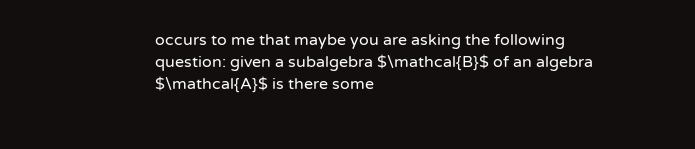occurs to me that maybe you are asking the following question: given a subalgebra $\mathcal{B}$ of an algebra $\mathcal{A}$ is there some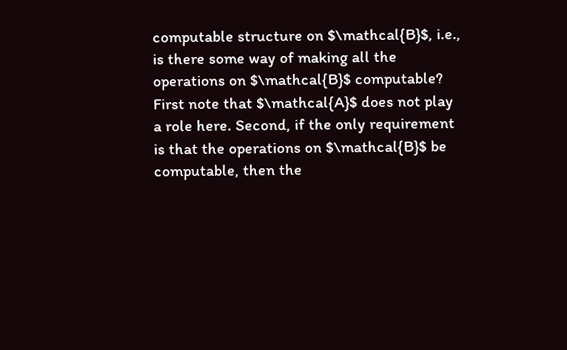computable structure on $\mathcal{B}$, i.e., is there some way of making all the operations on $\mathcal{B}$ computable? First note that $\mathcal{A}$ does not play a role here. Second, if the only requirement is that the operations on $\mathcal{B}$ be computable, then the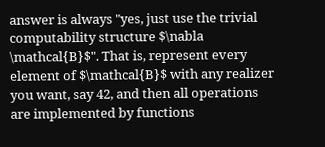answer is always "yes, just use the trivial computability structure $\nabla \mathcal{B}$". That is, represent every element of $\mathcal{B}$ with any realizer you want, say 42, and then all operations are implemented by functions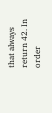that always return 42. In order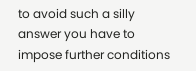to avoid such a silly answer you have to impose further conditions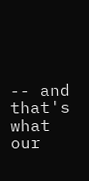-- and that's what our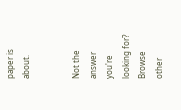paper is about.


Not the answer you're looking for? Browse other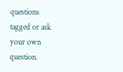questions tagged or ask your own question.